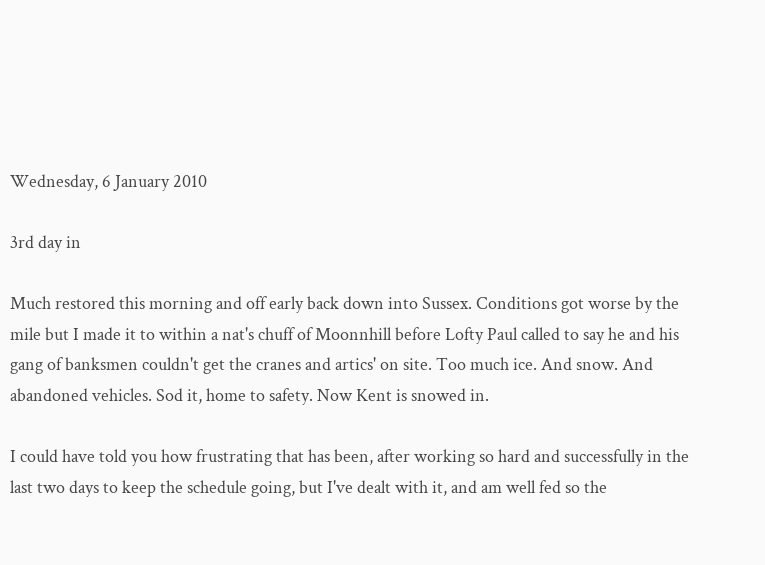Wednesday, 6 January 2010

3rd day in

Much restored this morning and off early back down into Sussex. Conditions got worse by the mile but I made it to within a nat's chuff of Moonnhill before Lofty Paul called to say he and his gang of banksmen couldn't get the cranes and artics' on site. Too much ice. And snow. And abandoned vehicles. Sod it, home to safety. Now Kent is snowed in.

I could have told you how frustrating that has been, after working so hard and successfully in the last two days to keep the schedule going, but I've dealt with it, and am well fed so the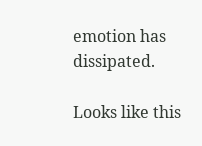emotion has dissipated.

Looks like this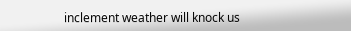inclement weather will knock us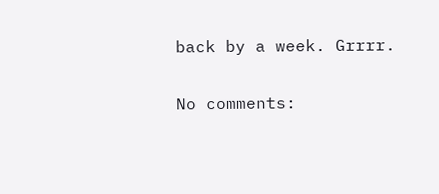back by a week. Grrrr.

No comments: